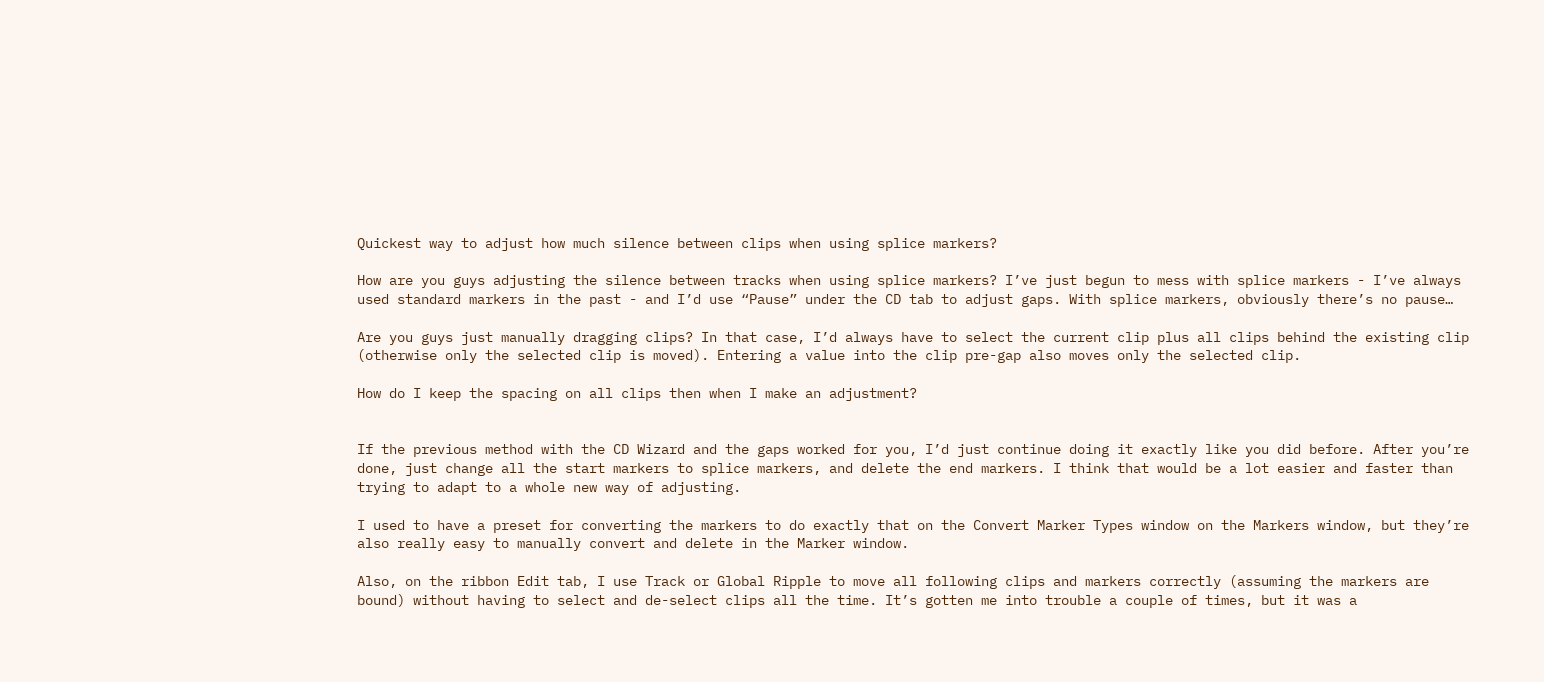Quickest way to adjust how much silence between clips when using splice markers?

How are you guys adjusting the silence between tracks when using splice markers? I’ve just begun to mess with splice markers - I’ve always used standard markers in the past - and I’d use “Pause” under the CD tab to adjust gaps. With splice markers, obviously there’s no pause…

Are you guys just manually dragging clips? In that case, I’d always have to select the current clip plus all clips behind the existing clip (otherwise only the selected clip is moved). Entering a value into the clip pre-gap also moves only the selected clip.

How do I keep the spacing on all clips then when I make an adjustment?


If the previous method with the CD Wizard and the gaps worked for you, I’d just continue doing it exactly like you did before. After you’re done, just change all the start markers to splice markers, and delete the end markers. I think that would be a lot easier and faster than trying to adapt to a whole new way of adjusting.

I used to have a preset for converting the markers to do exactly that on the Convert Marker Types window on the Markers window, but they’re also really easy to manually convert and delete in the Marker window.

Also, on the ribbon Edit tab, I use Track or Global Ripple to move all following clips and markers correctly (assuming the markers are bound) without having to select and de-select clips all the time. It’s gotten me into trouble a couple of times, but it was a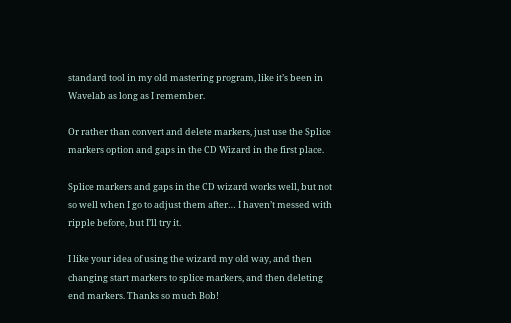standard tool in my old mastering program, like it’s been in Wavelab as long as I remember.

Or rather than convert and delete markers, just use the Splice markers option and gaps in the CD Wizard in the first place.

Splice markers and gaps in the CD wizard works well, but not so well when I go to adjust them after… I haven’t messed with ripple before, but I’ll try it.

I like your idea of using the wizard my old way, and then changing start markers to splice markers, and then deleting end markers. Thanks so much Bob!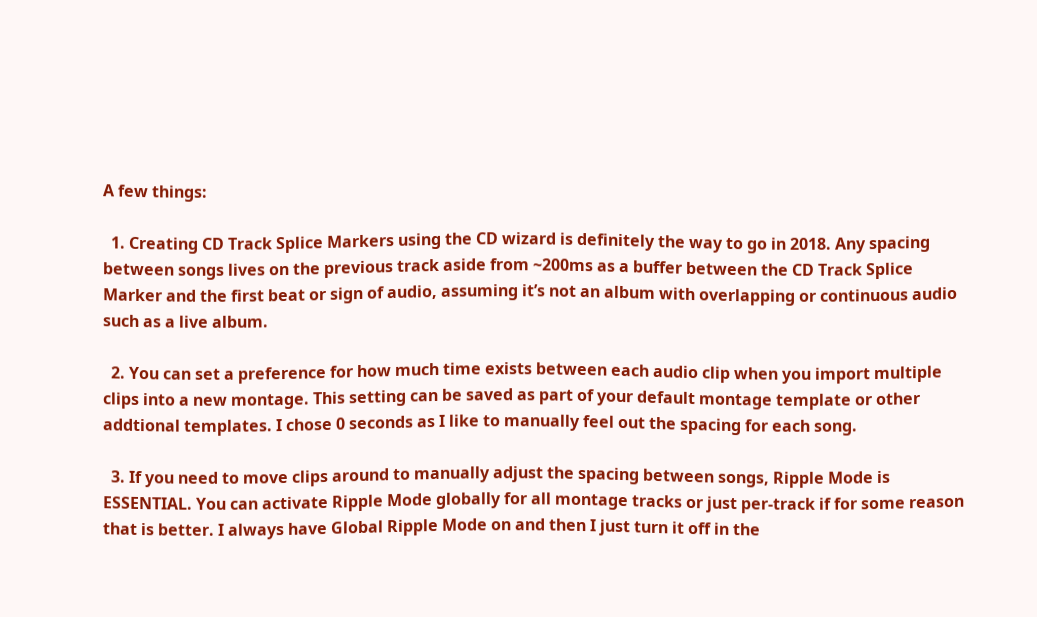A few things:

  1. Creating CD Track Splice Markers using the CD wizard is definitely the way to go in 2018. Any spacing between songs lives on the previous track aside from ~200ms as a buffer between the CD Track Splice Marker and the first beat or sign of audio, assuming it’s not an album with overlapping or continuous audio such as a live album.

  2. You can set a preference for how much time exists between each audio clip when you import multiple clips into a new montage. This setting can be saved as part of your default montage template or other addtional templates. I chose 0 seconds as I like to manually feel out the spacing for each song.

  3. If you need to move clips around to manually adjust the spacing between songs, Ripple Mode is ESSENTIAL. You can activate Ripple Mode globally for all montage tracks or just per-track if for some reason that is better. I always have Global Ripple Mode on and then I just turn it off in the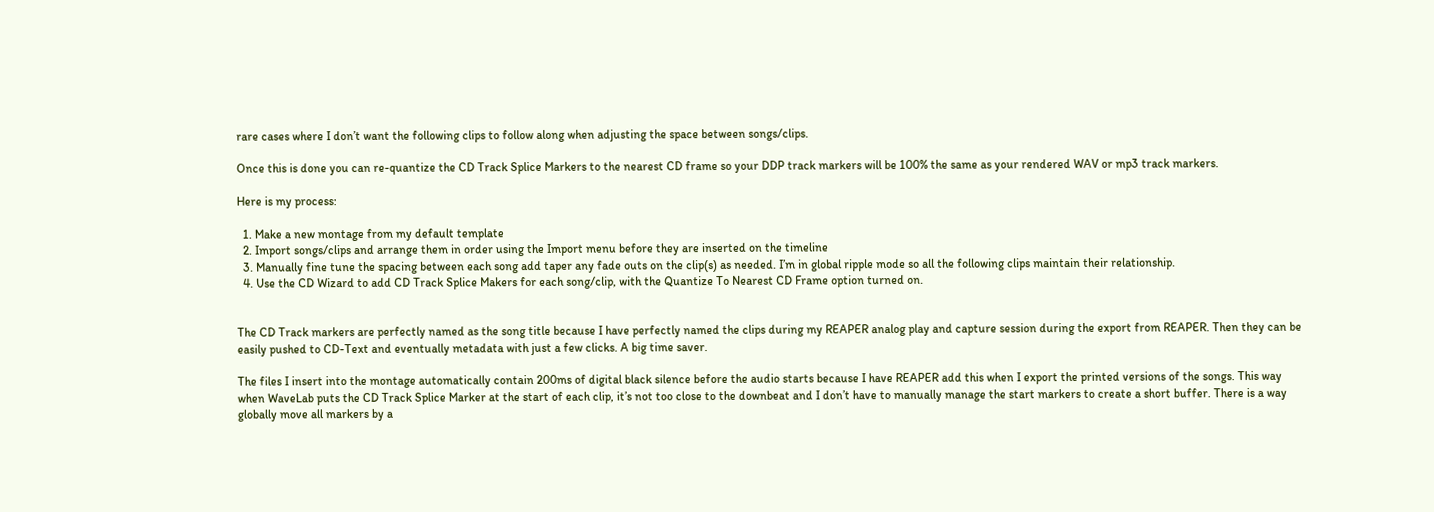rare cases where I don’t want the following clips to follow along when adjusting the space between songs/clips.

Once this is done you can re-quantize the CD Track Splice Markers to the nearest CD frame so your DDP track markers will be 100% the same as your rendered WAV or mp3 track markers.

Here is my process:

  1. Make a new montage from my default template
  2. Import songs/clips and arrange them in order using the Import menu before they are inserted on the timeline
  3. Manually fine tune the spacing between each song add taper any fade outs on the clip(s) as needed. I’m in global ripple mode so all the following clips maintain their relationship.
  4. Use the CD Wizard to add CD Track Splice Makers for each song/clip, with the Quantize To Nearest CD Frame option turned on.


The CD Track markers are perfectly named as the song title because I have perfectly named the clips during my REAPER analog play and capture session during the export from REAPER. Then they can be easily pushed to CD-Text and eventually metadata with just a few clicks. A big time saver.

The files I insert into the montage automatically contain 200ms of digital black silence before the audio starts because I have REAPER add this when I export the printed versions of the songs. This way when WaveLab puts the CD Track Splice Marker at the start of each clip, it’s not too close to the downbeat and I don’t have to manually manage the start markers to create a short buffer. There is a way globally move all markers by a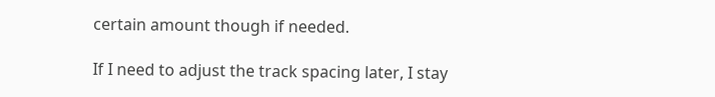certain amount though if needed.

If I need to adjust the track spacing later, I stay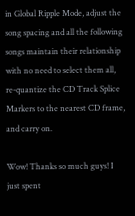in Global Ripple Mode, adjust the song spacing and all the following songs maintain their relationship with no need to select them all, re-quantize the CD Track Splice Markers to the nearest CD frame, and carry on.

Wow! Thanks so much guys! I just spent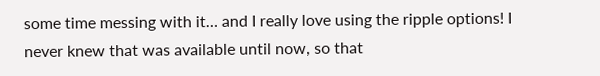some time messing with it… and I really love using the ripple options! I never knew that was available until now, so that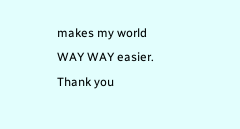makes my world WAY WAY easier. Thank you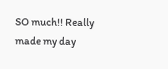SO much!! Really made my day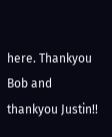here. Thankyou Bob and thankyou Justin!!